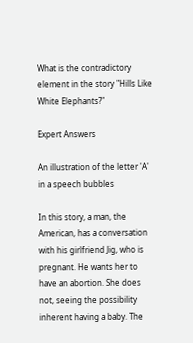What is the contradictory element in the story "Hills Like White Elephants?"

Expert Answers

An illustration of the letter 'A' in a speech bubbles

In this story, a man, the American, has a conversation with his girlfriend Jig, who is pregnant. He wants her to have an abortion. She does not, seeing the possibility inherent having a baby. The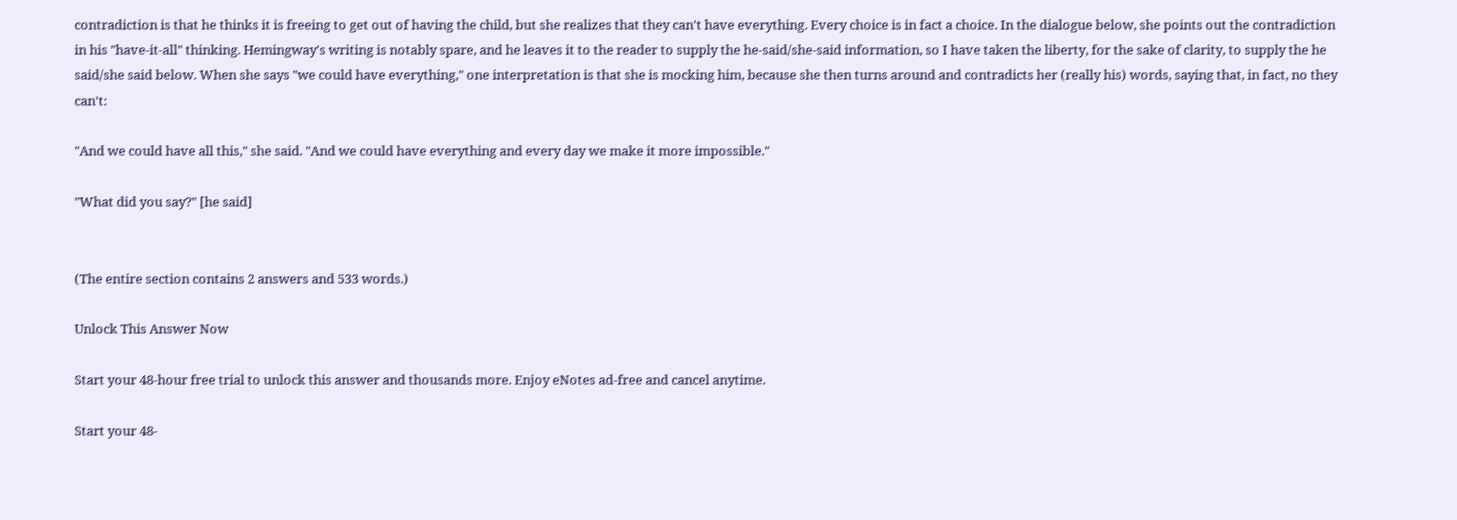contradiction is that he thinks it is freeing to get out of having the child, but she realizes that they can't have everything. Every choice is in fact a choice. In the dialogue below, she points out the contradiction in his "have-it-all" thinking. Hemingway's writing is notably spare, and he leaves it to the reader to supply the he-said/she-said information, so I have taken the liberty, for the sake of clarity, to supply the he said/she said below. When she says "we could have everything," one interpretation is that she is mocking him, because she then turns around and contradicts her (really his) words, saying that, in fact, no they can't:

"And we could have all this," she said. "And we could have everything and every day we make it more impossible."

"What did you say?" [he said]


(The entire section contains 2 answers and 533 words.)

Unlock This Answer Now

Start your 48-hour free trial to unlock this answer and thousands more. Enjoy eNotes ad-free and cancel anytime.

Start your 48-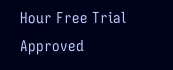Hour Free Trial
Approved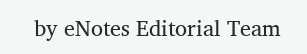by eNotes Editorial Team